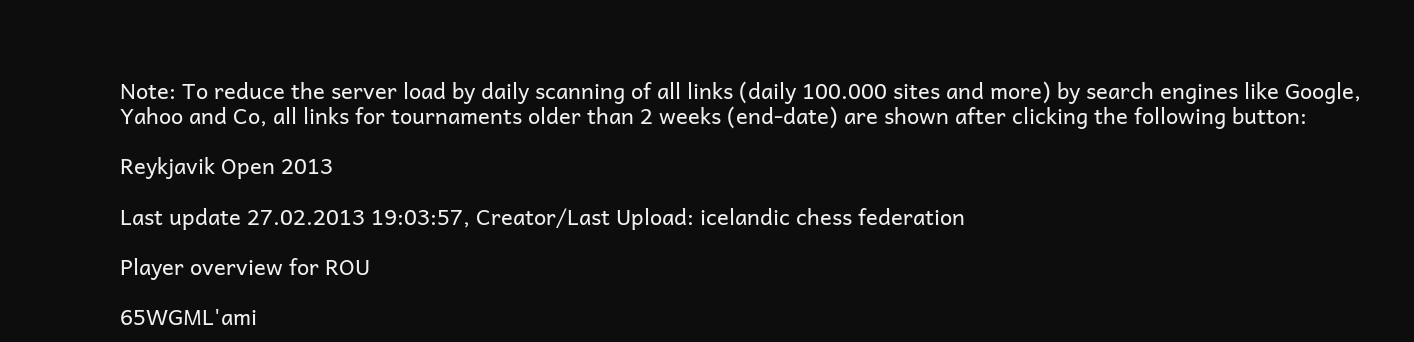Note: To reduce the server load by daily scanning of all links (daily 100.000 sites and more) by search engines like Google, Yahoo and Co, all links for tournaments older than 2 weeks (end-date) are shown after clicking the following button:

Reykjavik Open 2013

Last update 27.02.2013 19:03:57, Creator/Last Upload: icelandic chess federation

Player overview for ROU

65WGML'ami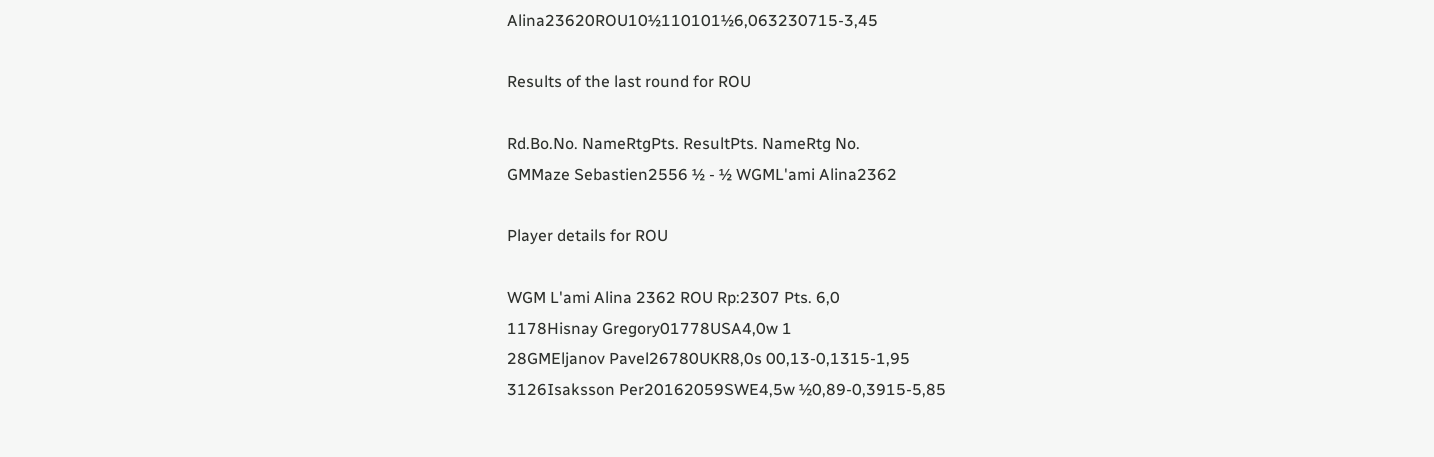Alina23620ROU10½110101½6,063230715-3,45

Results of the last round for ROU

Rd.Bo.No. NameRtgPts. ResultPts. NameRtg No.
GMMaze Sebastien2556 ½ - ½ WGML'ami Alina2362

Player details for ROU

WGM L'ami Alina 2362 ROU Rp:2307 Pts. 6,0
1178Hisnay Gregory01778USA4,0w 1
28GMEljanov Pavel26780UKR8,0s 00,13-0,1315-1,95
3126Isaksson Per20162059SWE4,5w ½0,89-0,3915-5,85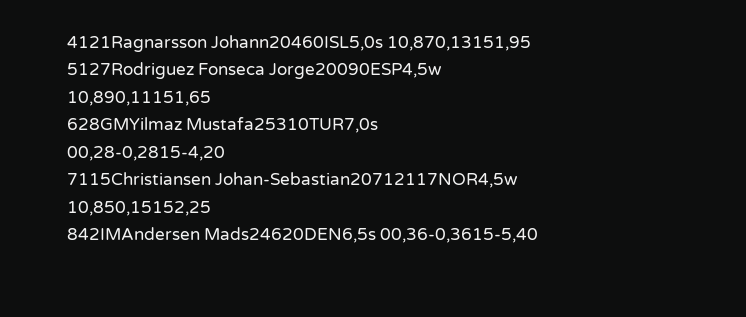4121Ragnarsson Johann20460ISL5,0s 10,870,13151,95
5127Rodriguez Fonseca Jorge20090ESP4,5w 10,890,11151,65
628GMYilmaz Mustafa25310TUR7,0s 00,28-0,2815-4,20
7115Christiansen Johan-Sebastian20712117NOR4,5w 10,850,15152,25
842IMAndersen Mads24620DEN6,5s 00,36-0,3615-5,40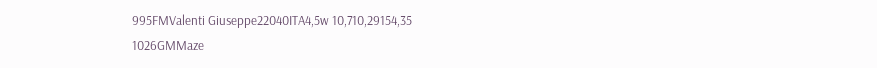995FMValenti Giuseppe22040ITA4,5w 10,710,29154,35
1026GMMaze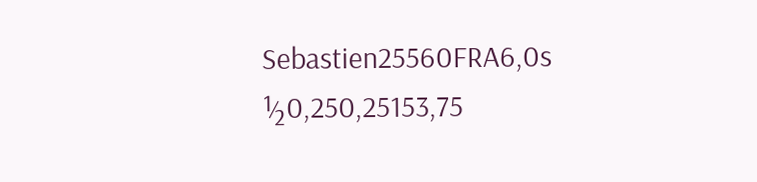Sebastien25560FRA6,0s ½0,250,25153,75